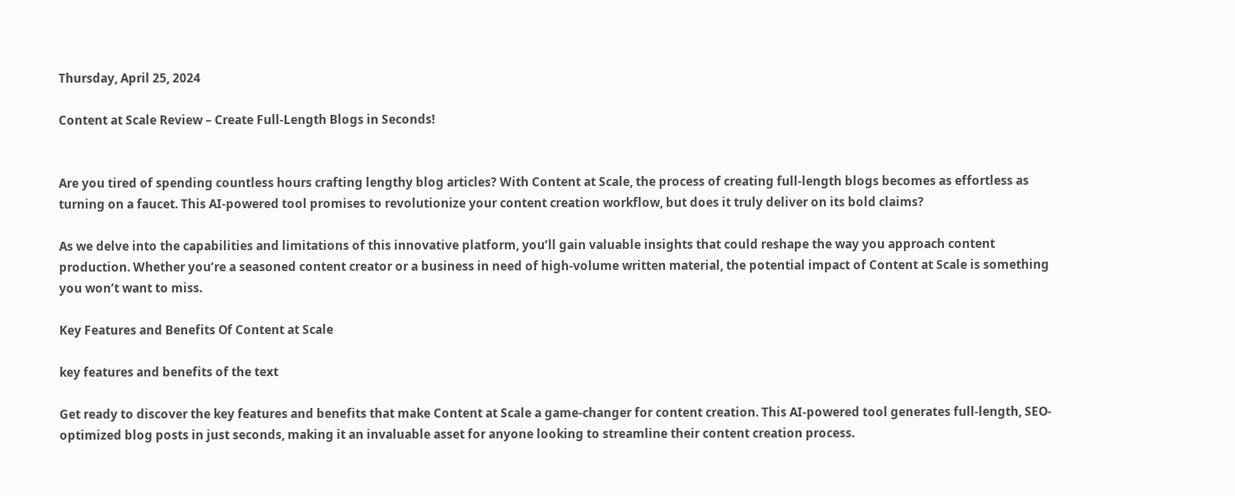Thursday, April 25, 2024

Content at Scale Review – Create Full-Length Blogs in Seconds!


Are you tired of spending countless hours crafting lengthy blog articles? With Content at Scale, the process of creating full-length blogs becomes as effortless as turning on a faucet. This AI-powered tool promises to revolutionize your content creation workflow, but does it truly deliver on its bold claims?

As we delve into the capabilities and limitations of this innovative platform, you’ll gain valuable insights that could reshape the way you approach content production. Whether you’re a seasoned content creator or a business in need of high-volume written material, the potential impact of Content at Scale is something you won’t want to miss.

Key Features and Benefits Of Content at Scale

key features and benefits of the text

Get ready to discover the key features and benefits that make Content at Scale a game-changer for content creation. This AI-powered tool generates full-length, SEO-optimized blog posts in just seconds, making it an invaluable asset for anyone looking to streamline their content creation process.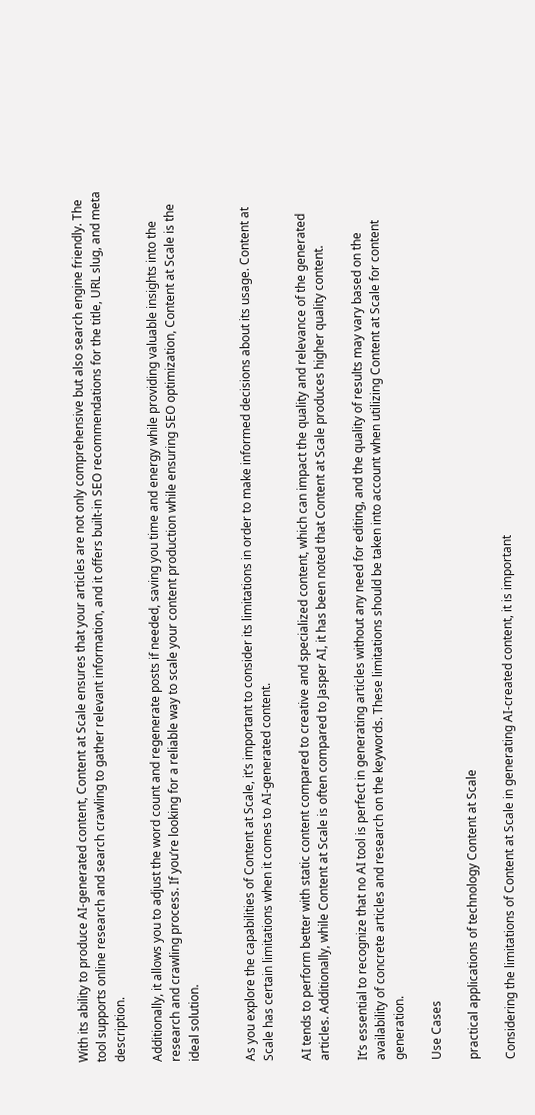With its ability to produce AI-generated content, Content at Scale ensures that your articles are not only comprehensive but also search engine friendly. The tool supports online research and search crawling to gather relevant information, and it offers built-in SEO recommendations for the title, URL slug, and meta description.

Additionally, it allows you to adjust the word count and regenerate posts if needed, saving you time and energy while providing valuable insights into the research and crawling process. If you’re looking for a reliable way to scale your content production while ensuring SEO optimization, Content at Scale is the ideal solution.


As you explore the capabilities of Content at Scale, it’s important to consider its limitations in order to make informed decisions about its usage. Content at Scale has certain limitations when it comes to AI-generated content.

AI tends to perform better with static content compared to creative and specialized content, which can impact the quality and relevance of the generated articles. Additionally, while Content at Scale is often compared to Jasper AI, it has been noted that Content at Scale produces higher quality content.

It’s essential to recognize that no AI tool is perfect in generating articles without any need for editing, and the quality of results may vary based on the availability of concrete articles and research on the keywords. These limitations should be taken into account when utilizing Content at Scale for content generation.

Use Cases

practical applications of technology Content at Scale

Considering the limitations of Content at Scale in generating AI-created content, it is important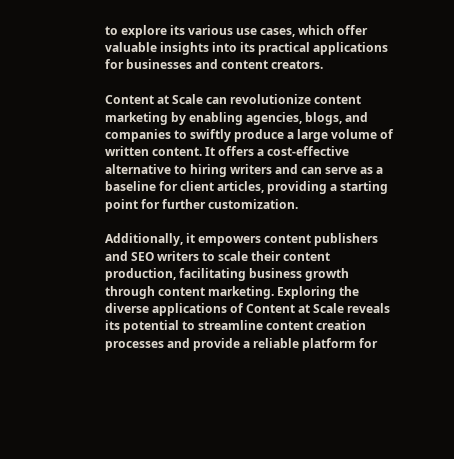to explore its various use cases, which offer valuable insights into its practical applications for businesses and content creators.

Content at Scale can revolutionize content marketing by enabling agencies, blogs, and companies to swiftly produce a large volume of written content. It offers a cost-effective alternative to hiring writers and can serve as a baseline for client articles, providing a starting point for further customization.

Additionally, it empowers content publishers and SEO writers to scale their content production, facilitating business growth through content marketing. Exploring the diverse applications of Content at Scale reveals its potential to streamline content creation processes and provide a reliable platform for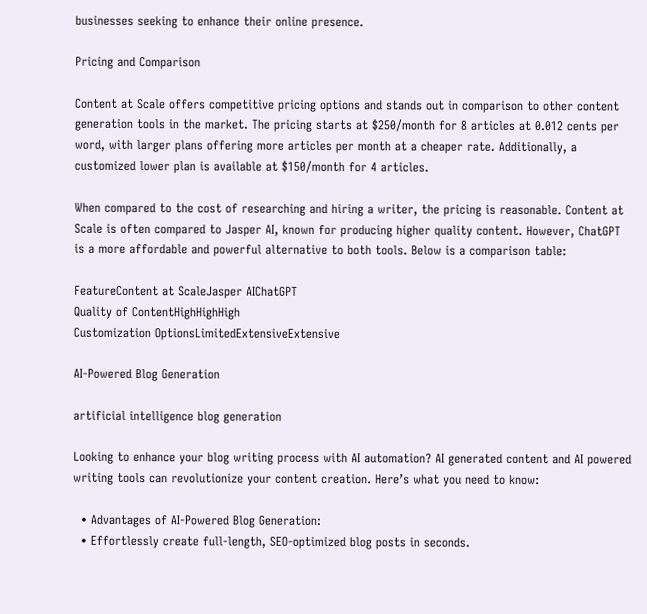businesses seeking to enhance their online presence.

Pricing and Comparison

Content at Scale offers competitive pricing options and stands out in comparison to other content generation tools in the market. The pricing starts at $250/month for 8 articles at 0.012 cents per word, with larger plans offering more articles per month at a cheaper rate. Additionally, a customized lower plan is available at $150/month for 4 articles.

When compared to the cost of researching and hiring a writer, the pricing is reasonable. Content at Scale is often compared to Jasper AI, known for producing higher quality content. However, ChatGPT is a more affordable and powerful alternative to both tools. Below is a comparison table:

FeatureContent at ScaleJasper AIChatGPT
Quality of ContentHighHighHigh
Customization OptionsLimitedExtensiveExtensive

AI-Powered Blog Generation

artificial intelligence blog generation

Looking to enhance your blog writing process with AI automation? AI generated content and AI powered writing tools can revolutionize your content creation. Here’s what you need to know:

  • Advantages of AI-Powered Blog Generation:
  • Effortlessly create full-length, SEO-optimized blog posts in seconds.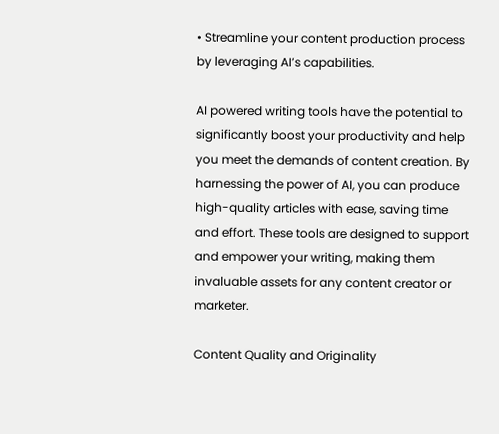• Streamline your content production process by leveraging AI’s capabilities.

AI powered writing tools have the potential to significantly boost your productivity and help you meet the demands of content creation. By harnessing the power of AI, you can produce high-quality articles with ease, saving time and effort. These tools are designed to support and empower your writing, making them invaluable assets for any content creator or marketer.

Content Quality and Originality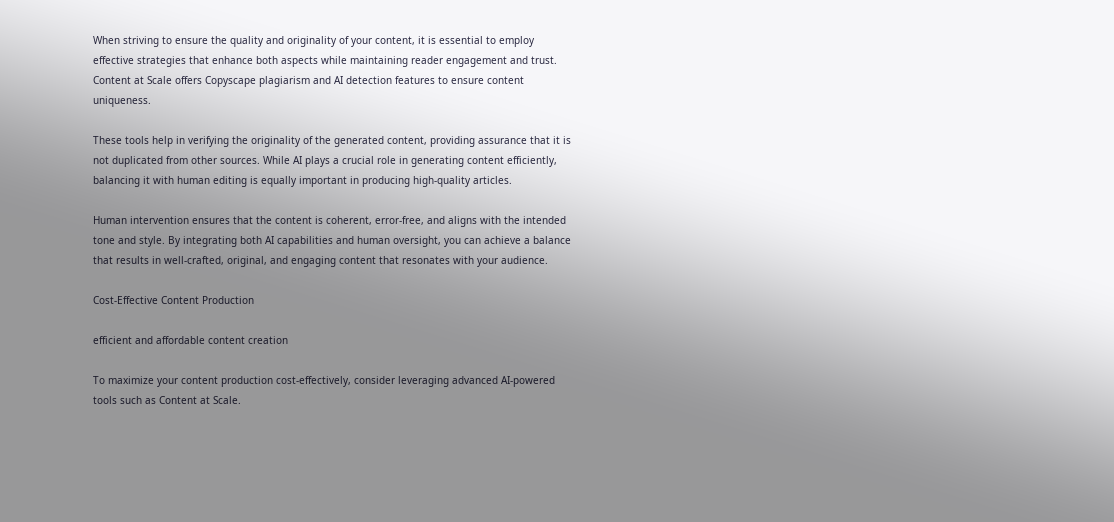When striving to ensure the quality and originality of your content, it is essential to employ effective strategies that enhance both aspects while maintaining reader engagement and trust. Content at Scale offers Copyscape plagiarism and AI detection features to ensure content uniqueness.

These tools help in verifying the originality of the generated content, providing assurance that it is not duplicated from other sources. While AI plays a crucial role in generating content efficiently, balancing it with human editing is equally important in producing high-quality articles.

Human intervention ensures that the content is coherent, error-free, and aligns with the intended tone and style. By integrating both AI capabilities and human oversight, you can achieve a balance that results in well-crafted, original, and engaging content that resonates with your audience.

Cost-Effective Content Production

efficient and affordable content creation

To maximize your content production cost-effectively, consider leveraging advanced AI-powered tools such as Content at Scale.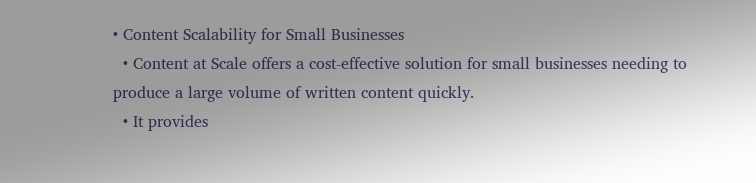• Content Scalability for Small Businesses
  • Content at Scale offers a cost-effective solution for small businesses needing to produce a large volume of written content quickly.
  • It provides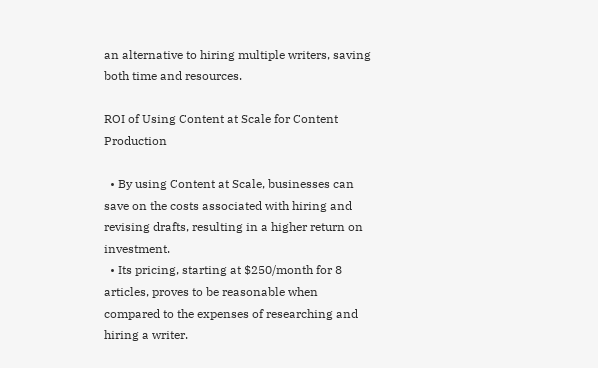an alternative to hiring multiple writers, saving both time and resources.

ROI of Using Content at Scale for Content Production

  • By using Content at Scale, businesses can save on the costs associated with hiring and revising drafts, resulting in a higher return on investment.
  • Its pricing, starting at $250/month for 8 articles, proves to be reasonable when compared to the expenses of researching and hiring a writer.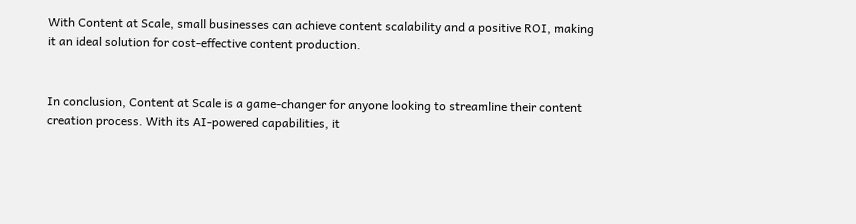With Content at Scale, small businesses can achieve content scalability and a positive ROI, making it an ideal solution for cost-effective content production.


In conclusion, Content at Scale is a game-changer for anyone looking to streamline their content creation process. With its AI-powered capabilities, it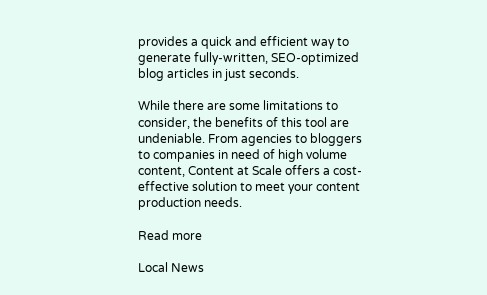provides a quick and efficient way to generate fully-written, SEO-optimized blog articles in just seconds.

While there are some limitations to consider, the benefits of this tool are undeniable. From agencies to bloggers to companies in need of high volume content, Content at Scale offers a cost-effective solution to meet your content production needs.

Read more

Local News